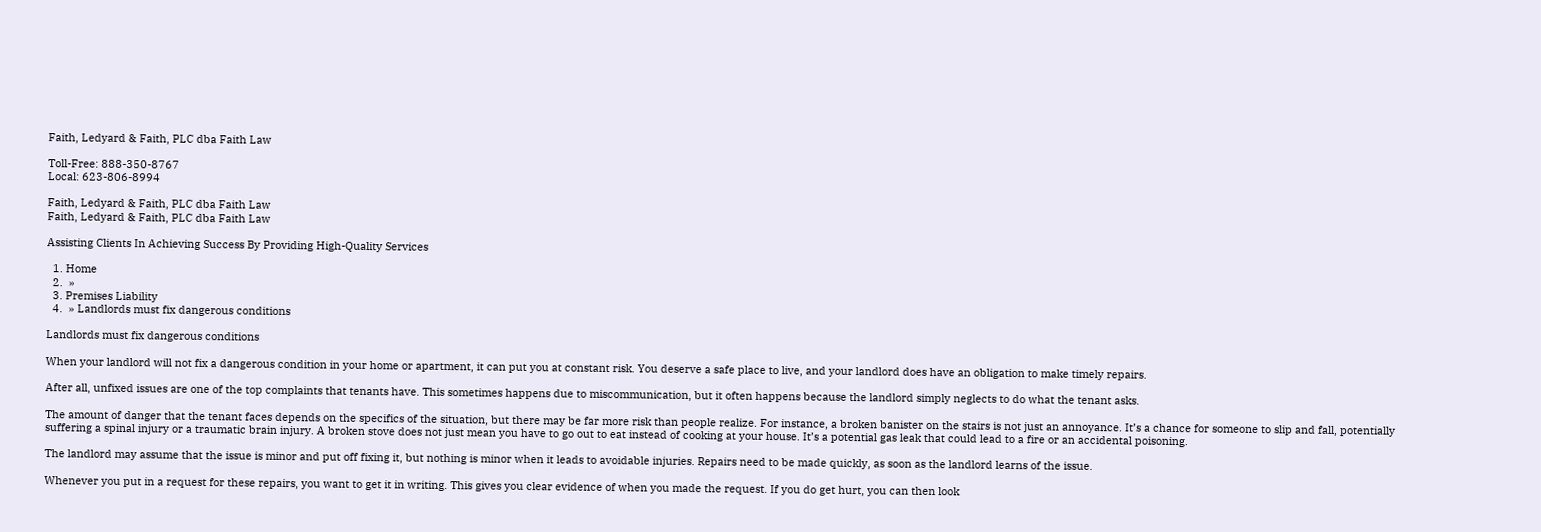Faith, Ledyard & Faith, PLC dba Faith Law

Toll-Free: 888-350-8767
Local: 623-806-8994

Faith, Ledyard & Faith, PLC dba Faith Law
Faith, Ledyard & Faith, PLC dba Faith Law

Assisting Clients In Achieving Success By Providing High-Quality Services

  1. Home
  2.  »
  3. Premises Liability
  4.  » Landlords must fix dangerous conditions

Landlords must fix dangerous conditions

When your landlord will not fix a dangerous condition in your home or apartment, it can put you at constant risk. You deserve a safe place to live, and your landlord does have an obligation to make timely repairs.

After all, unfixed issues are one of the top complaints that tenants have. This sometimes happens due to miscommunication, but it often happens because the landlord simply neglects to do what the tenant asks.

The amount of danger that the tenant faces depends on the specifics of the situation, but there may be far more risk than people realize. For instance, a broken banister on the stairs is not just an annoyance. It’s a chance for someone to slip and fall, potentially suffering a spinal injury or a traumatic brain injury. A broken stove does not just mean you have to go out to eat instead of cooking at your house. It’s a potential gas leak that could lead to a fire or an accidental poisoning.

The landlord may assume that the issue is minor and put off fixing it, but nothing is minor when it leads to avoidable injuries. Repairs need to be made quickly, as soon as the landlord learns of the issue.

Whenever you put in a request for these repairs, you want to get it in writing. This gives you clear evidence of when you made the request. If you do get hurt, you can then look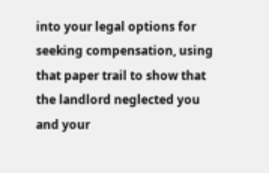into your legal options for seeking compensation, using that paper trail to show that the landlord neglected you and your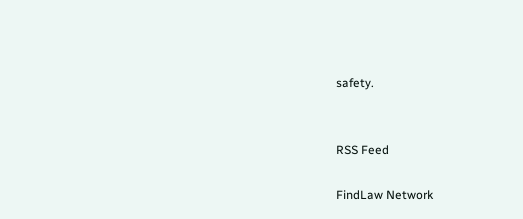safety.


RSS Feed

FindLaw Network